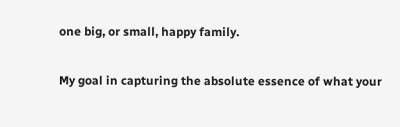one big, or small, happy family.

My goal in capturing the absolute essence of what your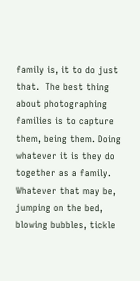family is, it to do just that.  The best thing about photographing families is to capture them, being them. Doing whatever it is they do together as a family. Whatever that may be, jumping on the bed, blowing bubbles, tickle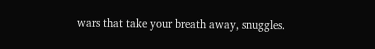wars that take your breath away, snuggles.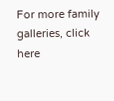For more family galleries, click here